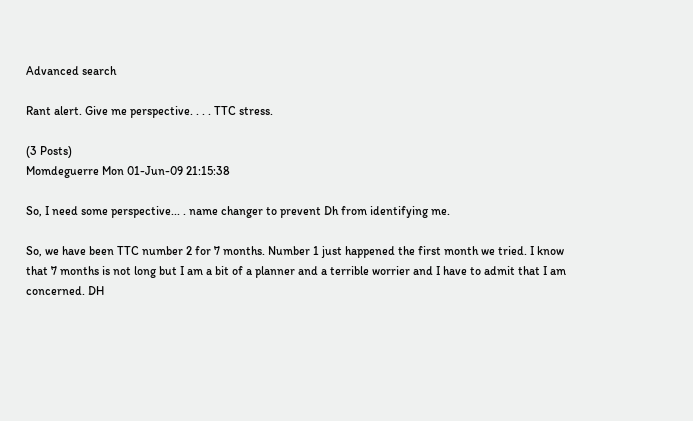Advanced search

Rant alert. Give me perspective. . . . TTC stress.

(3 Posts)
Momdeguerre Mon 01-Jun-09 21:15:38

So, I need some perspective... . name changer to prevent Dh from identifying me.

So, we have been TTC number 2 for 7 months. Number 1 just happened the first month we tried. I know that 7 months is not long but I am a bit of a planner and a terrible worrier and I have to admit that I am concerned. DH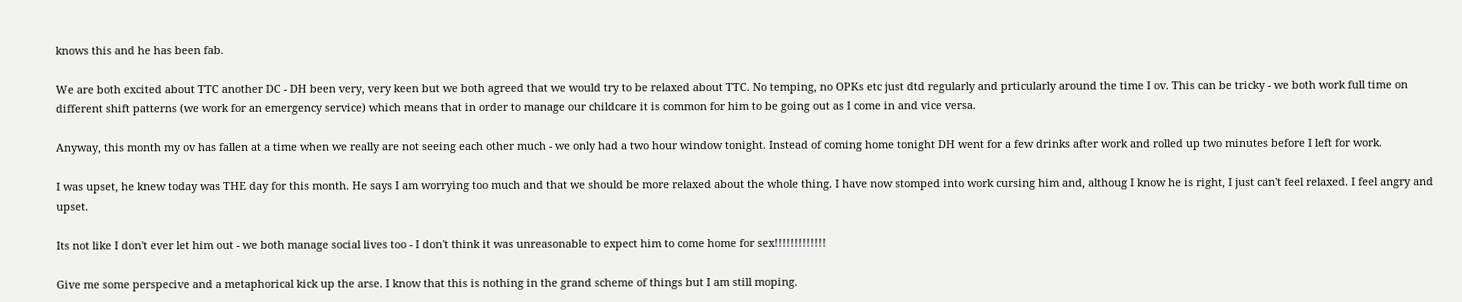knows this and he has been fab.

We are both excited about TTC another DC - DH been very, very keen but we both agreed that we would try to be relaxed about TTC. No temping, no OPKs etc just dtd regularly and prticularly around the time I ov. This can be tricky - we both work full time on different shift patterns (we work for an emergency service) which means that in order to manage our childcare it is common for him to be going out as I come in and vice versa.

Anyway, this month my ov has fallen at a time when we really are not seeing each other much - we only had a two hour window tonight. Instead of coming home tonight DH went for a few drinks after work and rolled up two minutes before I left for work.

I was upset, he knew today was THE day for this month. He says I am worrying too much and that we should be more relaxed about the whole thing. I have now stomped into work cursing him and, althoug I know he is right, I just can't feel relaxed. I feel angry and upset.

Its not like I don't ever let him out - we both manage social lives too - I don't think it was unreasonable to expect him to come home for sex!!!!!!!!!!!!!

Give me some perspecive and a metaphorical kick up the arse. I know that this is nothing in the grand scheme of things but I am still moping.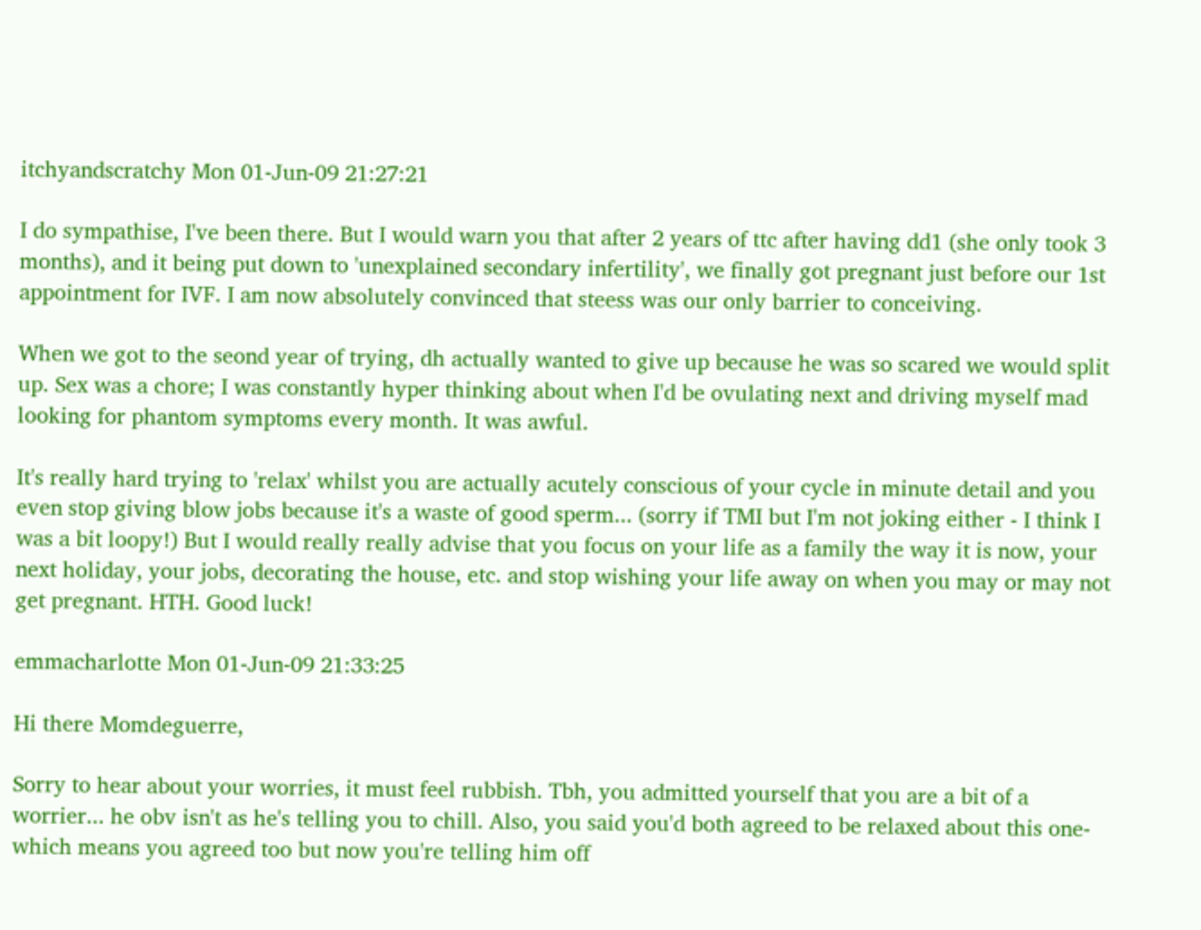itchyandscratchy Mon 01-Jun-09 21:27:21

I do sympathise, I've been there. But I would warn you that after 2 years of ttc after having dd1 (she only took 3 months), and it being put down to 'unexplained secondary infertility', we finally got pregnant just before our 1st appointment for IVF. I am now absolutely convinced that steess was our only barrier to conceiving.

When we got to the seond year of trying, dh actually wanted to give up because he was so scared we would split up. Sex was a chore; I was constantly hyper thinking about when I'd be ovulating next and driving myself mad looking for phantom symptoms every month. It was awful.

It's really hard trying to 'relax' whilst you are actually acutely conscious of your cycle in minute detail and you even stop giving blow jobs because it's a waste of good sperm... (sorry if TMI but I'm not joking either - I think I was a bit loopy!) But I would really really advise that you focus on your life as a family the way it is now, your next holiday, your jobs, decorating the house, etc. and stop wishing your life away on when you may or may not get pregnant. HTH. Good luck!

emmacharlotte Mon 01-Jun-09 21:33:25

Hi there Momdeguerre,

Sorry to hear about your worries, it must feel rubbish. Tbh, you admitted yourself that you are a bit of a worrier... he obv isn't as he's telling you to chill. Also, you said you'd both agreed to be relaxed about this one- which means you agreed too but now you're telling him off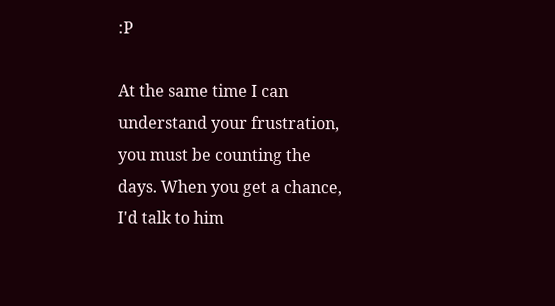:P

At the same time I can understand your frustration, you must be counting the days. When you get a chance, I'd talk to him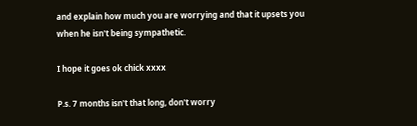and explain how much you are worrying and that it upsets you when he isn't being sympathetic.

I hope it goes ok chick xxxx

P.s. 7 months isn't that long, don't worry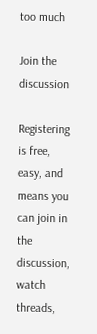too much

Join the discussion

Registering is free, easy, and means you can join in the discussion, watch threads,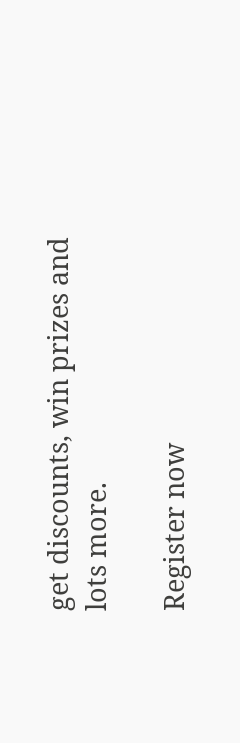get discounts, win prizes and lots more.

Register now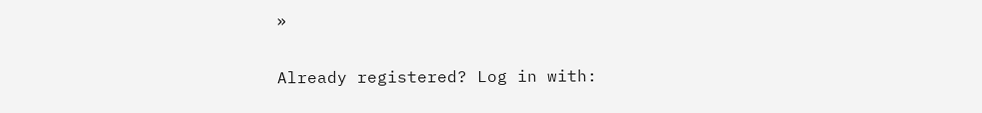»

Already registered? Log in with: